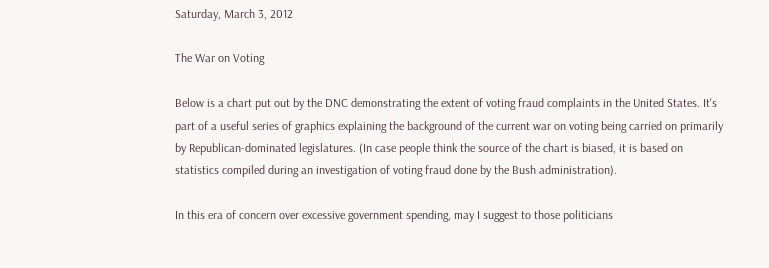Saturday, March 3, 2012

The War on Voting

Below is a chart put out by the DNC demonstrating the extent of voting fraud complaints in the United States. It's part of a useful series of graphics explaining the background of the current war on voting being carried on primarily by Republican-dominated legislatures. (In case people think the source of the chart is biased, it is based on statistics compiled during an investigation of voting fraud done by the Bush administration).

In this era of concern over excessive government spending, may I suggest to those politicians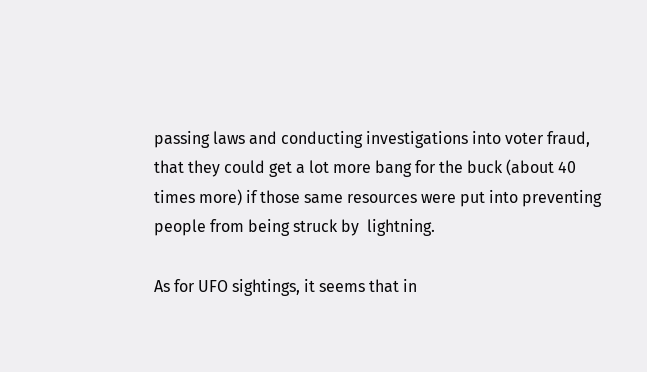passing laws and conducting investigations into voter fraud, that they could get a lot more bang for the buck (about 40 times more) if those same resources were put into preventing people from being struck by  lightning.

As for UFO sightings, it seems that in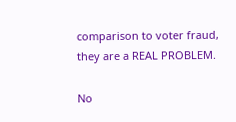comparison to voter fraud, they are a REAL PROBLEM.

No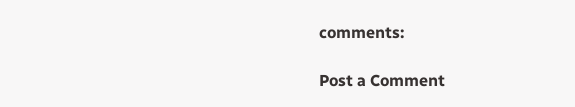comments:

Post a Comment